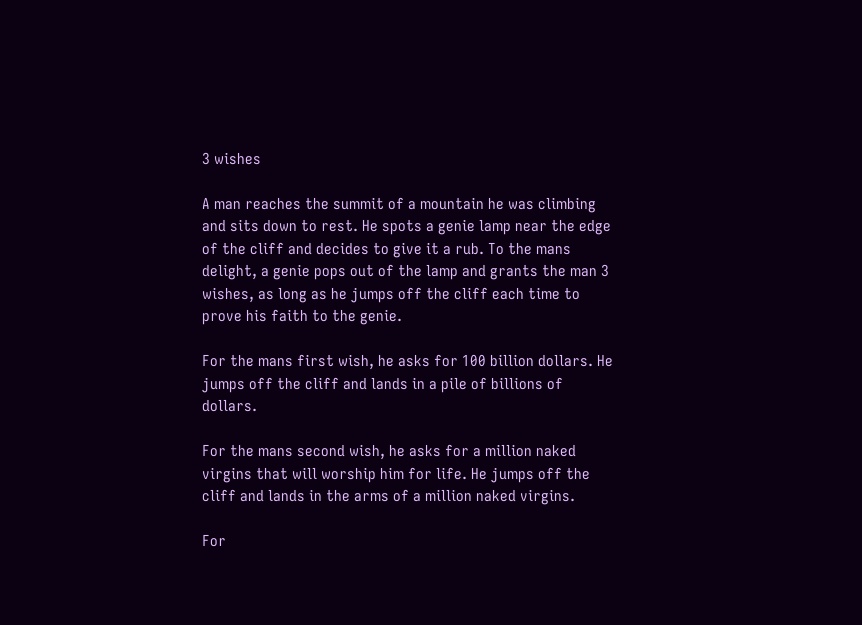3 wishes

A man reaches the summit of a mountain he was climbing and sits down to rest. He spots a genie lamp near the edge of the cliff and decides to give it a rub. To the mans delight, a genie pops out of the lamp and grants the man 3 wishes, as long as he jumps off the cliff each time to prove his faith to the genie.

For the mans first wish, he asks for 100 billion dollars. He jumps off the cliff and lands in a pile of billions of dollars.

For the mans second wish, he asks for a million naked virgins that will worship him for life. He jumps off the cliff and lands in the arms of a million naked virgins.

For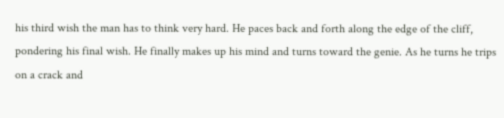his third wish the man has to think very hard. He paces back and forth along the edge of the cliff, pondering his final wish. He finally makes up his mind and turns toward the genie. As he turns he trips on a crack and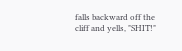falls backward off the cliff and yells, "SHIT!"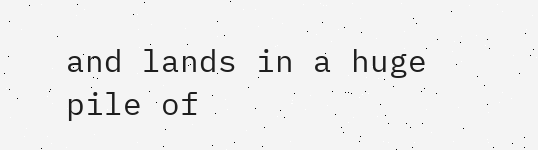and lands in a huge pile of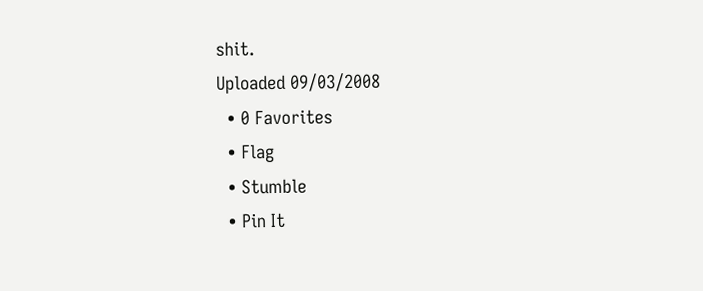shit.
Uploaded 09/03/2008
  • 0 Favorites
  • Flag
  • Stumble
  • Pin It